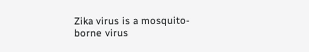Zika virus is a mosquito-borne virus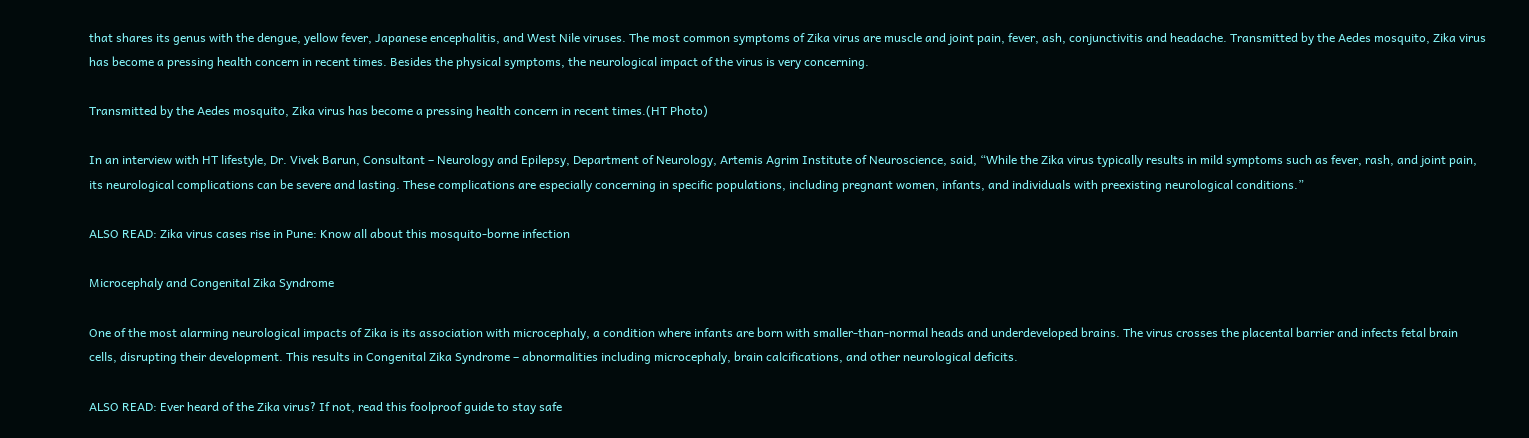that shares its genus with the dengue, yellow fever, Japanese encephalitis, and West Nile viruses. The most common symptoms of Zika virus are muscle and joint pain, fever, ash, conjunctivitis and headache. Transmitted by the Aedes mosquito, Zika virus has become a pressing health concern in recent times. Besides the physical symptoms, the neurological impact of the virus is very concerning.

Transmitted by the Aedes mosquito, Zika virus has become a pressing health concern in recent times.(HT Photo)

In an interview with HT lifestyle, Dr. Vivek Barun, Consultant – Neurology and Epilepsy, Department of Neurology, Artemis Agrim Institute of Neuroscience, said, “While the Zika virus typically results in mild symptoms such as fever, rash, and joint pain, its neurological complications can be severe and lasting. These complications are especially concerning in specific populations, including pregnant women, infants, and individuals with preexisting neurological conditions.”

ALSO READ: Zika virus cases rise in Pune: Know all about this mosquito-borne infection

Microcephaly and Congenital Zika Syndrome

One of the most alarming neurological impacts of Zika is its association with microcephaly, a condition where infants are born with smaller-than-normal heads and underdeveloped brains. The virus crosses the placental barrier and infects fetal brain cells, disrupting their development. This results in Congenital Zika Syndrome – abnormalities including microcephaly, brain calcifications, and other neurological deficits.

ALSO READ: Ever heard of the Zika virus? If not, read this foolproof guide to stay safe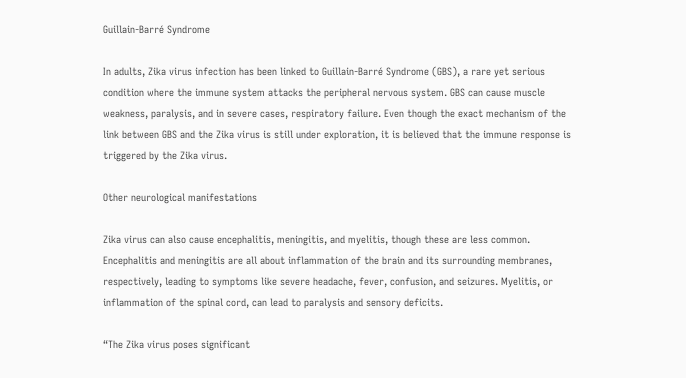Guillain-Barré Syndrome

In adults, Zika virus infection has been linked to Guillain-Barré Syndrome (GBS), a rare yet serious condition where the immune system attacks the peripheral nervous system. GBS can cause muscle weakness, paralysis, and in severe cases, respiratory failure. Even though the exact mechanism of the link between GBS and the Zika virus is still under exploration, it is believed that the immune response is triggered by the Zika virus.

Other neurological manifestations

Zika virus can also cause encephalitis, meningitis, and myelitis, though these are less common. Encephalitis and meningitis are all about inflammation of the brain and its surrounding membranes, respectively, leading to symptoms like severe headache, fever, confusion, and seizures. Myelitis, or inflammation of the spinal cord, can lead to paralysis and sensory deficits.

“The Zika virus poses significant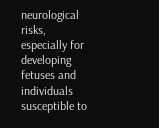neurological risks, especially for developing fetuses and individuals susceptible to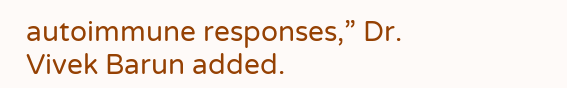autoimmune responses,” Dr. Vivek Barun added.